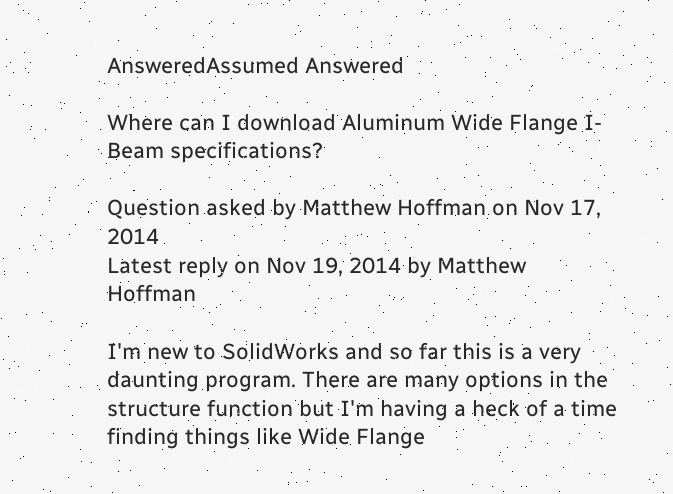AnsweredAssumed Answered

Where can I download Aluminum Wide Flange I-Beam specifications?

Question asked by Matthew Hoffman on Nov 17, 2014
Latest reply on Nov 19, 2014 by Matthew Hoffman

I'm new to SolidWorks and so far this is a very daunting program. There are many options in the structure function but I'm having a heck of a time finding things like Wide Flange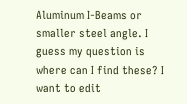Aluminum I-Beams or smaller steel angle. I guess my question is where can I find these? I want to edit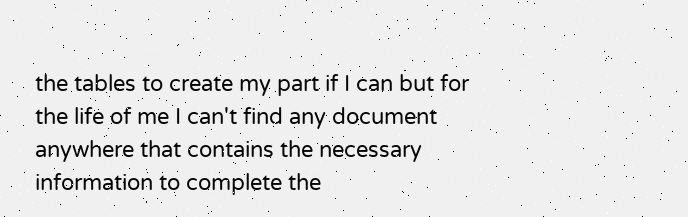the tables to create my part if I can but for the life of me I can't find any document anywhere that contains the necessary information to complete the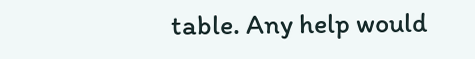table. Any help would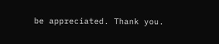be appreciated. Thank you.